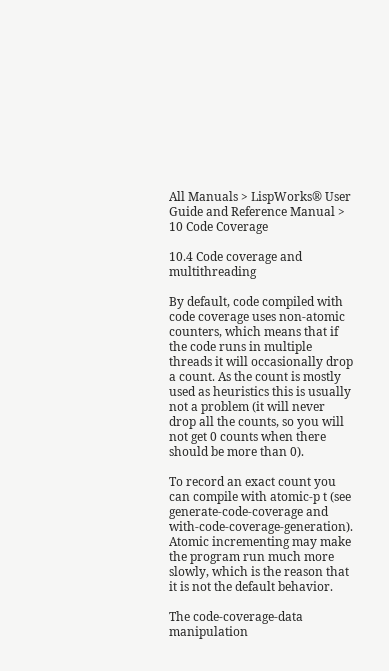All Manuals > LispWorks® User Guide and Reference Manual > 10 Code Coverage

10.4 Code coverage and multithreading

By default, code compiled with code coverage uses non-atomic counters, which means that if the code runs in multiple threads it will occasionally drop a count. As the count is mostly used as heuristics this is usually not a problem (it will never drop all the counts, so you will not get 0 counts when there should be more than 0).

To record an exact count you can compile with atomic-p t (see generate-code-coverage and with-code-coverage-generation). Atomic incrementing may make the program run much more slowly, which is the reason that it is not the default behavior.

The code-coverage-data manipulation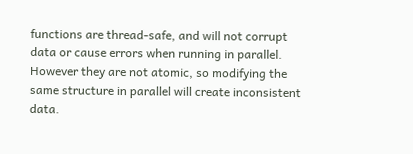functions are thread-safe, and will not corrupt data or cause errors when running in parallel. However they are not atomic, so modifying the same structure in parallel will create inconsistent data.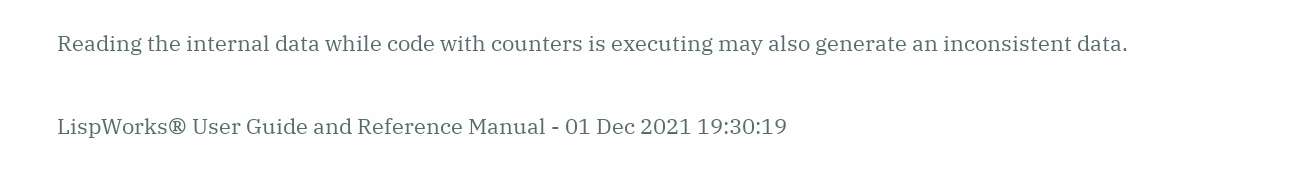Reading the internal data while code with counters is executing may also generate an inconsistent data.

LispWorks® User Guide and Reference Manual - 01 Dec 2021 19:30:19